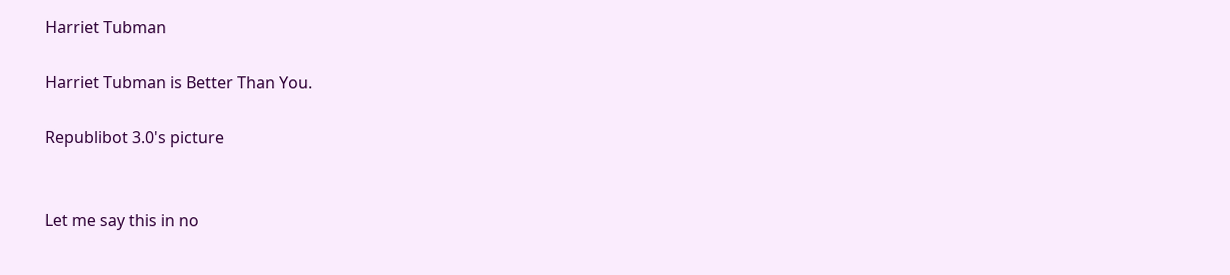Harriet Tubman

Harriet Tubman is Better Than You.

Republibot 3.0's picture


Let me say this in no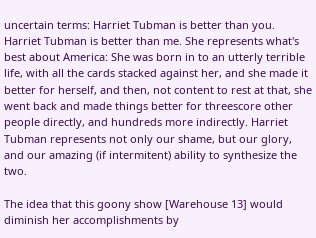uncertain terms: Harriet Tubman is better than you. Harriet Tubman is better than me. She represents what's best about America: She was born in to an utterly terrible life, with all the cards stacked against her, and she made it better for herself, and then, not content to rest at that, she went back and made things better for threescore other people directly, and hundreds more indirectly. Harriet Tubman represents not only our shame, but our glory, and our amazing (if intermitent) ability to synthesize the two.

The idea that this goony show [Warehouse 13] would diminish her accomplishments by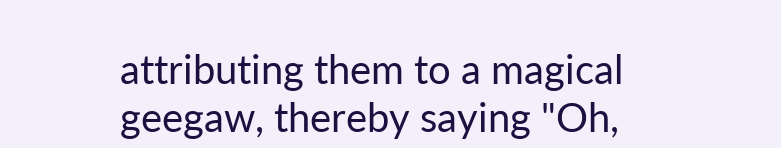attributing them to a magical geegaw, thereby saying "Oh,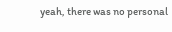yeah, there was no personal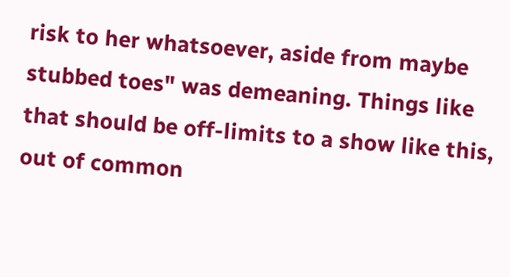risk to her whatsoever, aside from maybe stubbed toes" was demeaning. Things like that should be off-limits to a show like this, out of common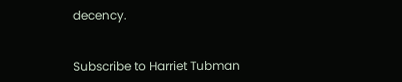decency.


Subscribe to Harriet Tubman